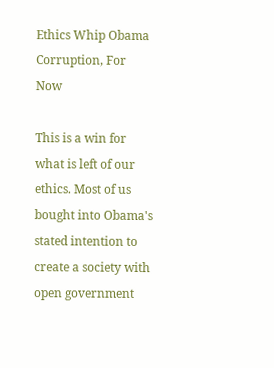Ethics Whip Obama Corruption, For Now

This is a win for what is left of our ethics. Most of us bought into Obama's stated intention to create a society with open government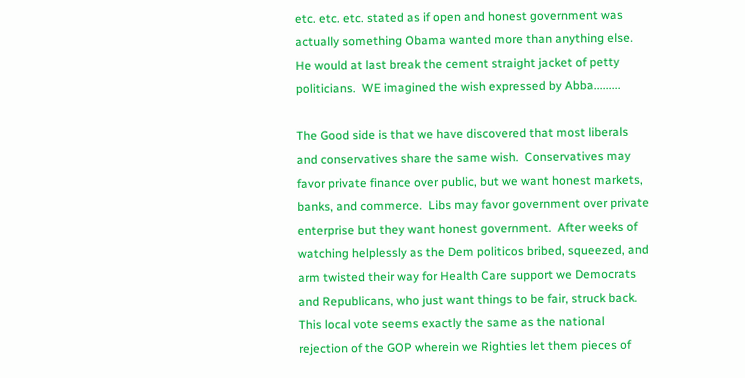etc. etc. etc. stated as if open and honest government was actually something Obama wanted more than anything else.  He would at last break the cement straight jacket of petty politicians.  WE imagined the wish expressed by Abba.........

The Good side is that we have discovered that most liberals and conservatives share the same wish.  Conservatives may favor private finance over public, but we want honest markets, banks, and commerce.  Libs may favor government over private enterprise but they want honest government.  After weeks of watching helplessly as the Dem politicos bribed, squeezed, and arm twisted their way for Health Care support we Democrats and Republicans, who just want things to be fair, struck back. This local vote seems exactly the same as the national rejection of the GOP wherein we Righties let them pieces of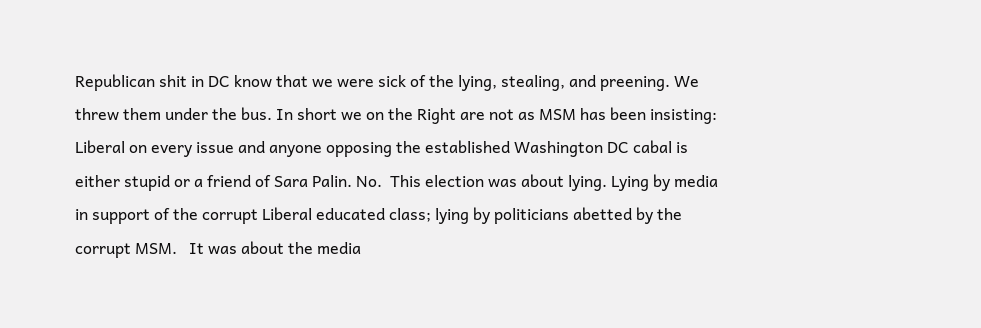Republican shit in DC know that we were sick of the lying, stealing, and preening. We threw them under the bus. In short we on the Right are not as MSM has been insisting: Liberal on every issue and anyone opposing the established Washington DC cabal is either stupid or a friend of Sara Palin. No.  This election was about lying. Lying by media in support of the corrupt Liberal educated class; lying by politicians abetted by the corrupt MSM.   It was about the media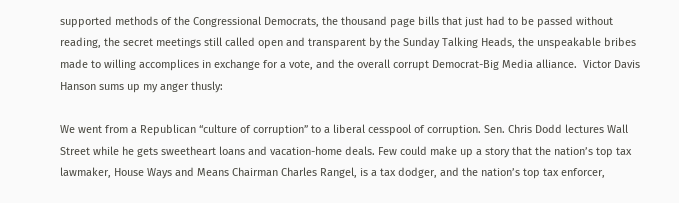supported methods of the Congressional Democrats, the thousand page bills that just had to be passed without reading, the secret meetings still called open and transparent by the Sunday Talking Heads, the unspeakable bribes made to willing accomplices in exchange for a vote, and the overall corrupt Democrat-Big Media alliance.  Victor Davis Hanson sums up my anger thusly:

We went from a Republican “culture of corruption” to a liberal cesspool of corruption. Sen. Chris Dodd lectures Wall Street while he gets sweetheart loans and vacation-home deals. Few could make up a story that the nation’s top tax lawmaker, House Ways and Means Chairman Charles Rangel, is a tax dodger, and the nation’s top tax enforcer,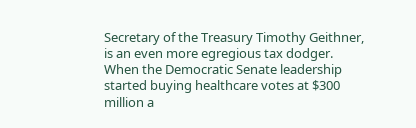Secretary of the Treasury Timothy Geithner, is an even more egregious tax dodger. When the Democratic Senate leadership started buying healthcare votes at $300 million a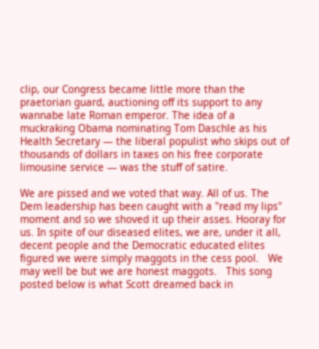clip, our Congress became little more than the praetorian guard, auctioning off its support to any wannabe late Roman emperor. The idea of a muckraking Obama nominating Tom Daschle as his Health Secretary — the liberal populist who skips out of thousands of dollars in taxes on his free corporate limousine service — was the stuff of satire.

We are pissed and we voted that way. All of us. The Dem leadership has been caught with a "read my lips" moment and so we shoved it up their asses. Hooray for us. In spite of our diseased elites, we are, under it all, decent people and the Democratic educated elites figured we were simply maggots in the cess pool.   We may well be but we are honest maggots.   This song posted below is what Scott dreamed back in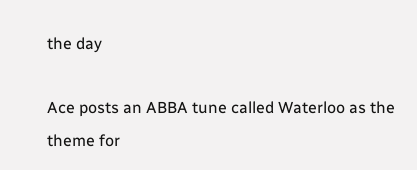the day

Ace posts an ABBA tune called Waterloo as the theme for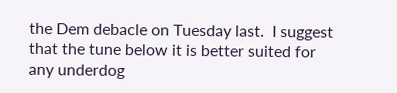the Dem debacle on Tuesday last.  I suggest that the tune below it is better suited for any underdog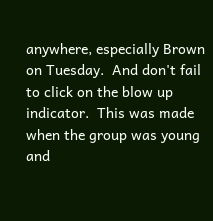anywhere, especially Brown on Tuesday.  And don't fail to click on the blow up indicator.  This was made when the group was young and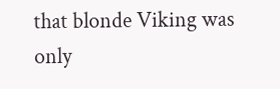that blonde Viking was only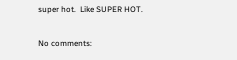super hot.  Like SUPER HOT.

No comments: